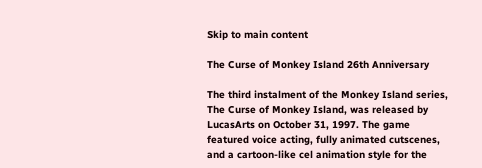Skip to main content

The Curse of Monkey Island 26th Anniversary

The third instalment of the Monkey Island series, The Curse of Monkey Island, was released by LucasArts on October 31, 1997. The game featured voice acting, fully animated cutscenes, and a cartoon-like cel animation style for the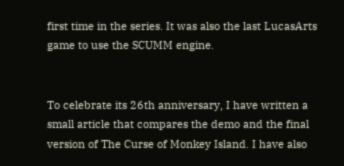first time in the series. It was also the last LucasArts game to use the SCUMM engine.


To celebrate its 26th anniversary, I have written a small article that compares the demo and the final version of The Curse of Monkey Island. I have also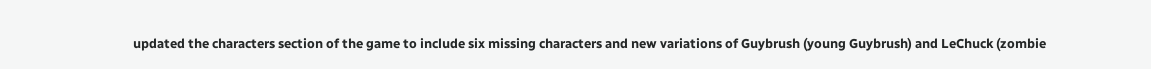updated the characters section of the game to include six missing characters and new variations of Guybrush (young Guybrush) and LeChuck (zombie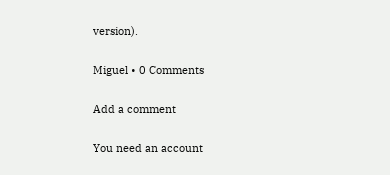version).

Miguel • 0 Comments

Add a comment

You need an account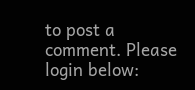to post a comment. Please login below: